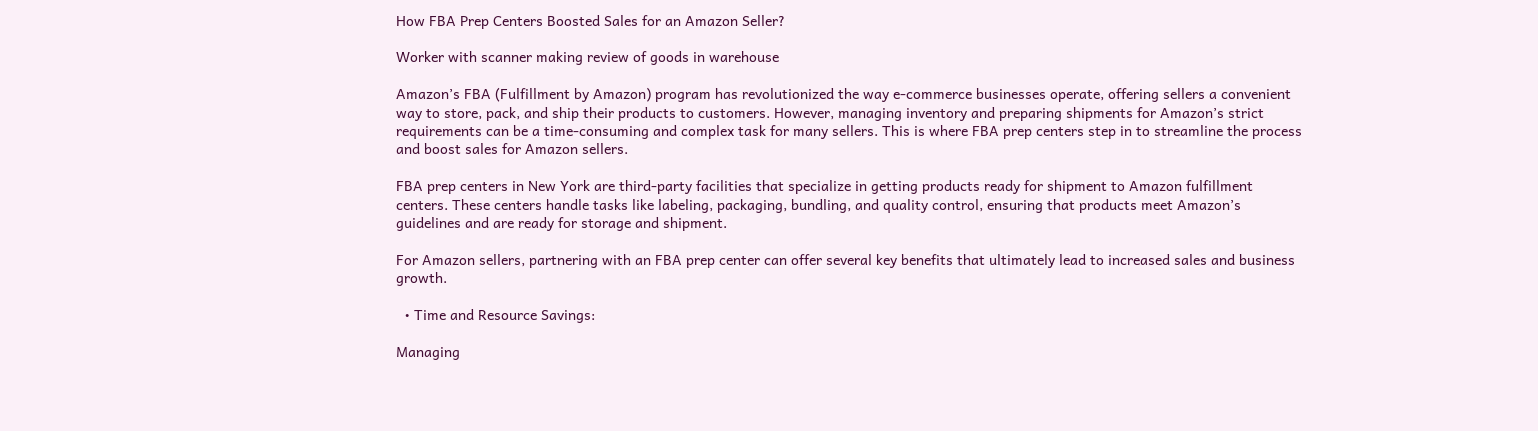How FBA Prep Centers Boosted Sales for an Amazon Seller?

Worker with scanner making review of goods in warehouse

Amazon’s FBA (Fulfillment by Amazon) program has revolutionized the way e-commerce businesses operate, offering sellers a convenient way to store, pack, and ship their products to customers. However, managing inventory and preparing shipments for Amazon’s strict requirements can be a time-consuming and complex task for many sellers. This is where FBA prep centers step in to streamline the process and boost sales for Amazon sellers.

FBA prep centers in New York are third-party facilities that specialize in getting products ready for shipment to Amazon fulfillment centers. These centers handle tasks like labeling, packaging, bundling, and quality control, ensuring that products meet Amazon’s guidelines and are ready for storage and shipment.

For Amazon sellers, partnering with an FBA prep center can offer several key benefits that ultimately lead to increased sales and business growth.

  • Time and Resource Savings:

Managing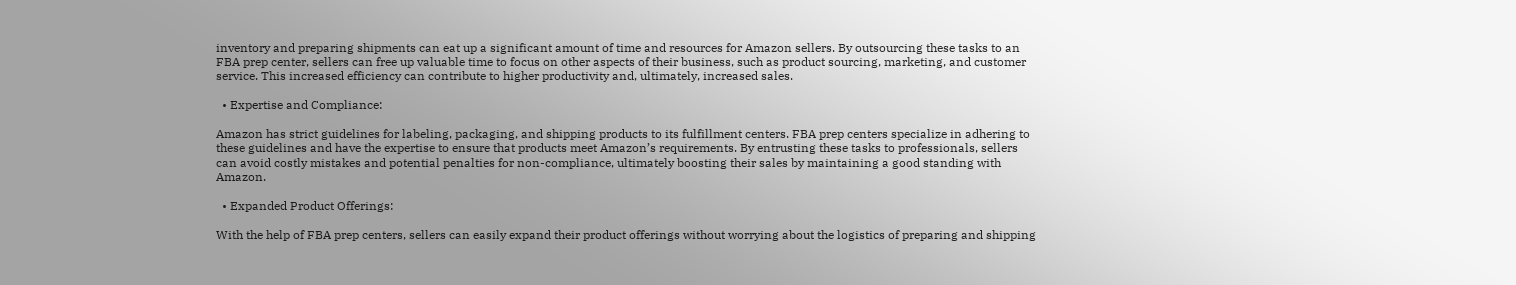inventory and preparing shipments can eat up a significant amount of time and resources for Amazon sellers. By outsourcing these tasks to an FBA prep center, sellers can free up valuable time to focus on other aspects of their business, such as product sourcing, marketing, and customer service. This increased efficiency can contribute to higher productivity and, ultimately, increased sales.

  • Expertise and Compliance:

Amazon has strict guidelines for labeling, packaging, and shipping products to its fulfillment centers. FBA prep centers specialize in adhering to these guidelines and have the expertise to ensure that products meet Amazon’s requirements. By entrusting these tasks to professionals, sellers can avoid costly mistakes and potential penalties for non-compliance, ultimately boosting their sales by maintaining a good standing with Amazon.

  • Expanded Product Offerings:

With the help of FBA prep centers, sellers can easily expand their product offerings without worrying about the logistics of preparing and shipping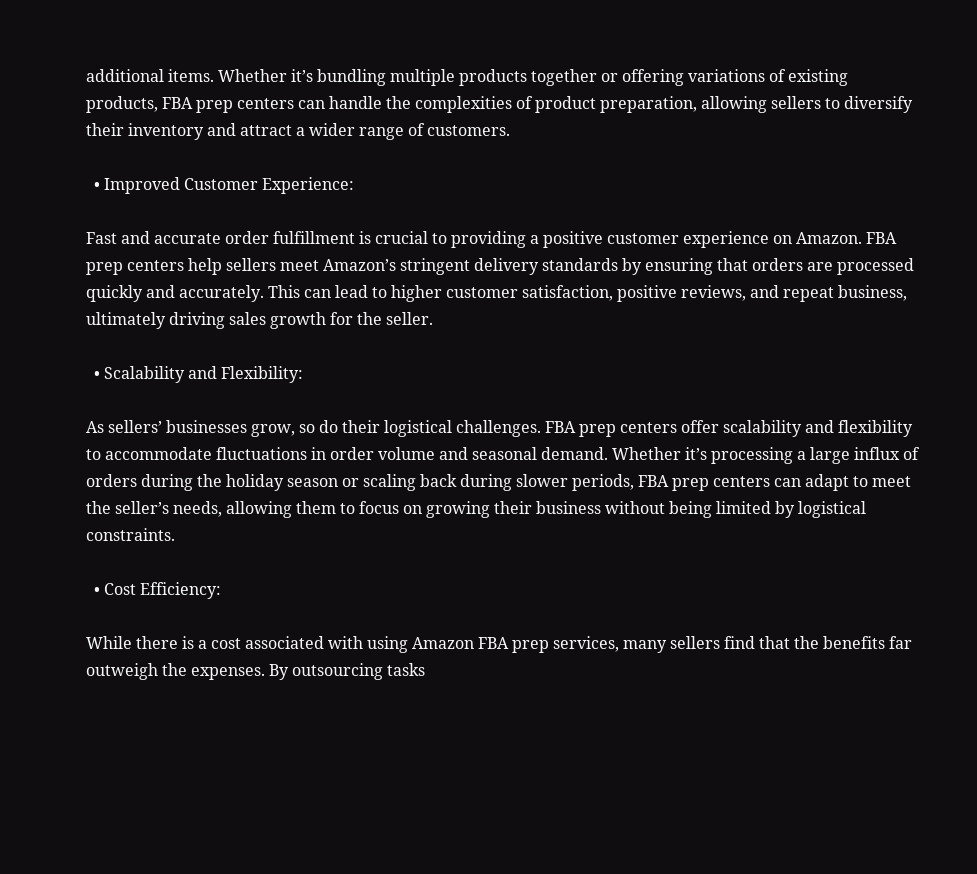additional items. Whether it’s bundling multiple products together or offering variations of existing products, FBA prep centers can handle the complexities of product preparation, allowing sellers to diversify their inventory and attract a wider range of customers.

  • Improved Customer Experience:

Fast and accurate order fulfillment is crucial to providing a positive customer experience on Amazon. FBA prep centers help sellers meet Amazon’s stringent delivery standards by ensuring that orders are processed quickly and accurately. This can lead to higher customer satisfaction, positive reviews, and repeat business, ultimately driving sales growth for the seller.

  • Scalability and Flexibility:

As sellers’ businesses grow, so do their logistical challenges. FBA prep centers offer scalability and flexibility to accommodate fluctuations in order volume and seasonal demand. Whether it’s processing a large influx of orders during the holiday season or scaling back during slower periods, FBA prep centers can adapt to meet the seller’s needs, allowing them to focus on growing their business without being limited by logistical constraints.

  • Cost Efficiency:

While there is a cost associated with using Amazon FBA prep services, many sellers find that the benefits far outweigh the expenses. By outsourcing tasks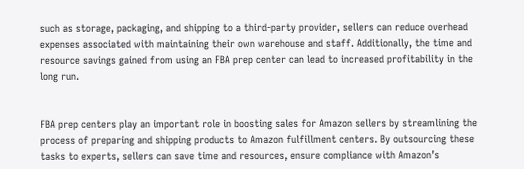such as storage, packaging, and shipping to a third-party provider, sellers can reduce overhead expenses associated with maintaining their own warehouse and staff. Additionally, the time and resource savings gained from using an FBA prep center can lead to increased profitability in the long run.


FBA prep centers play an important role in boosting sales for Amazon sellers by streamlining the process of preparing and shipping products to Amazon fulfillment centers. By outsourcing these tasks to experts, sellers can save time and resources, ensure compliance with Amazon’s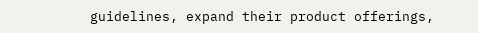guidelines, expand their product offerings,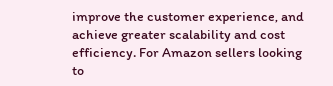improve the customer experience, and achieve greater scalability and cost efficiency. For Amazon sellers looking to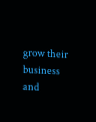grow their business and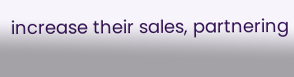increase their sales, partnering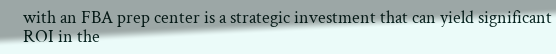with an FBA prep center is a strategic investment that can yield significant ROI in the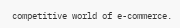competitive world of e-commerce.